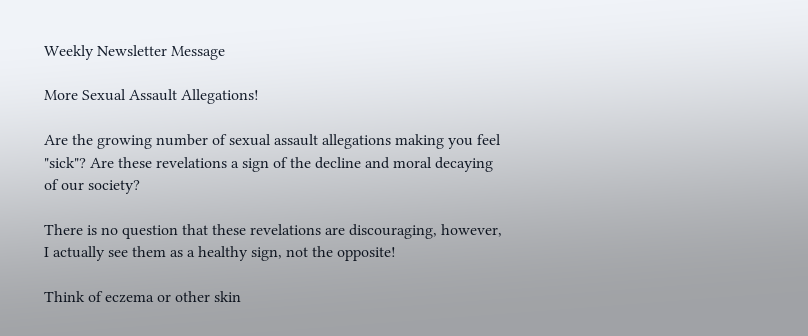Weekly Newsletter Message

More Sexual Assault Allegations!

Are the growing number of sexual assault allegations making you feel "sick"? Are these revelations a sign of the decline and moral decaying of our society?

There is no question that these revelations are discouraging, however, I actually see them as a healthy sign, not the opposite!

Think of eczema or other skin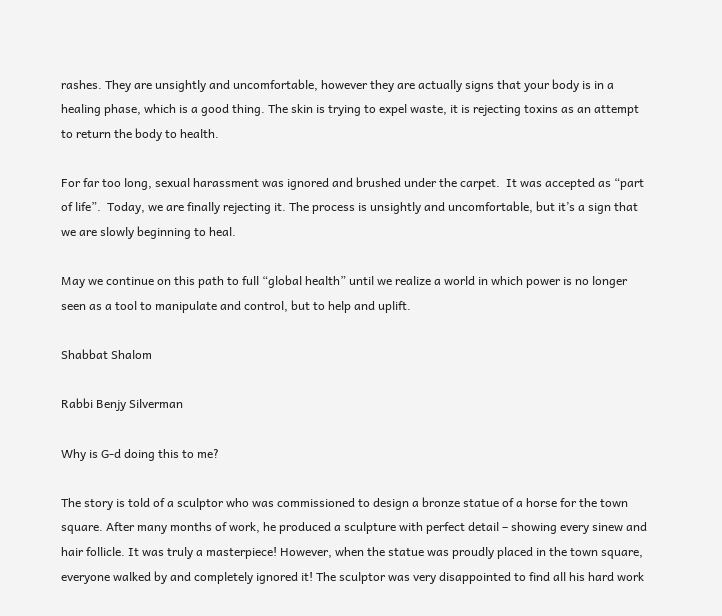rashes. They are unsightly and uncomfortable, however they are actually signs that your body is in a healing phase, which is a good thing. The skin is trying to expel waste, it is rejecting toxins as an attempt to return the body to health.

For far too long, sexual harassment was ignored and brushed under the carpet.  It was accepted as “part of life”.  Today, we are finally rejecting it. The process is unsightly and uncomfortable, but it’s a sign that we are slowly beginning to heal.

May we continue on this path to full “global health” until we realize a world in which power is no longer seen as a tool to manipulate and control, but to help and uplift.

Shabbat Shalom

Rabbi Benjy Silverman

Why is G-d doing this to me?

The story is told of a sculptor who was commissioned to design a bronze statue of a horse for the town square. After many months of work, he produced a sculpture with perfect detail – showing every sinew and hair follicle. It was truly a masterpiece! However, when the statue was proudly placed in the town square, everyone walked by and completely ignored it! The sculptor was very disappointed to find all his hard work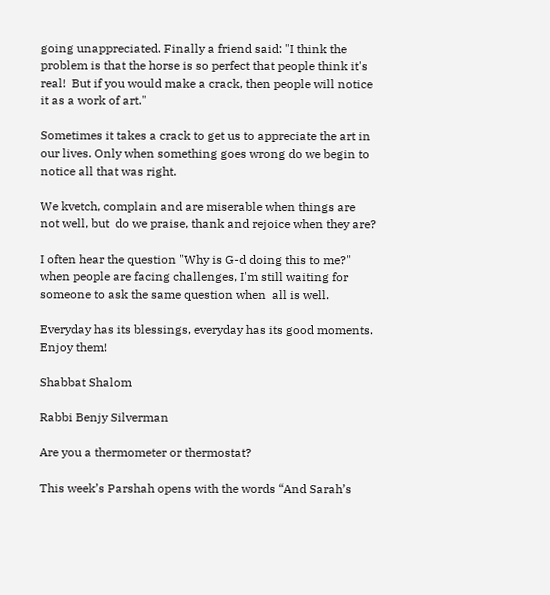going unappreciated. Finally a friend said: "I think the problem is that the horse is so perfect that people think it's real!  But if you would make a crack, then people will notice it as a work of art."

Sometimes it takes a crack to get us to appreciate the art in our lives. Only when something goes wrong do we begin to notice all that was right.

We kvetch, complain and are miserable when things are not well, but  do we praise, thank and rejoice when they are?

I often hear the question "Why is G-d doing this to me?" when people are facing challenges, I'm still waiting for someone to ask the same question when  all is well.

Everyday has its blessings, everyday has its good moments. Enjoy them!

Shabbat Shalom

Rabbi Benjy Silverman

Are you a thermometer or thermostat?

This week’s Parshah opens with the words “And Sarah’s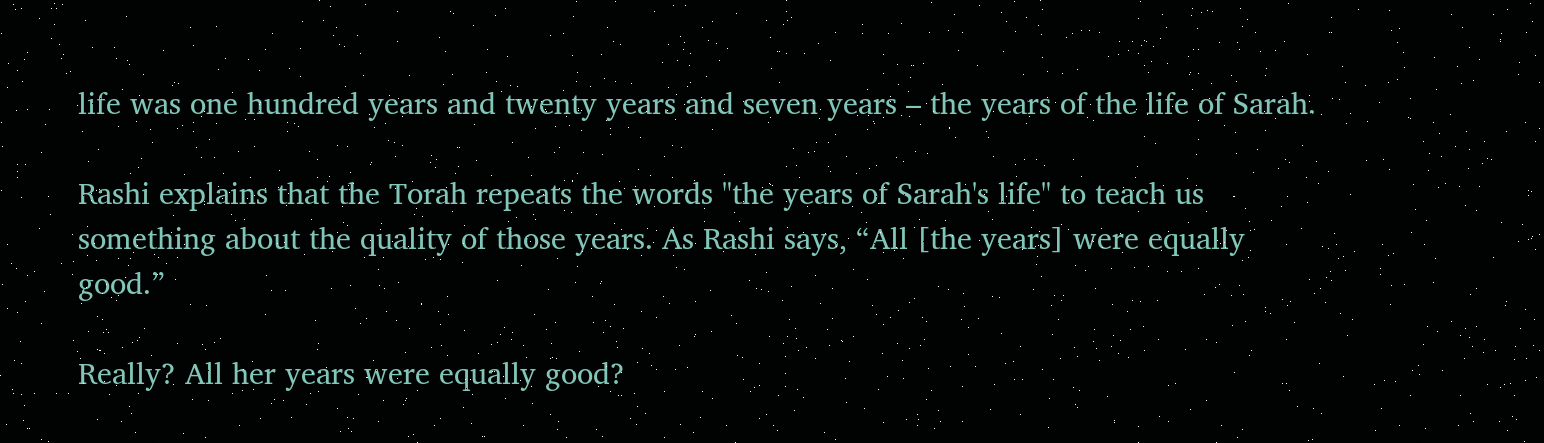life was one hundred years and twenty years and seven years – the years of the life of Sarah.

Rashi explains that the Torah repeats the words "the years of Sarah's life" to teach us something about the quality of those years. As Rashi says, “All [the years] were equally good.”

Really? All her years were equally good?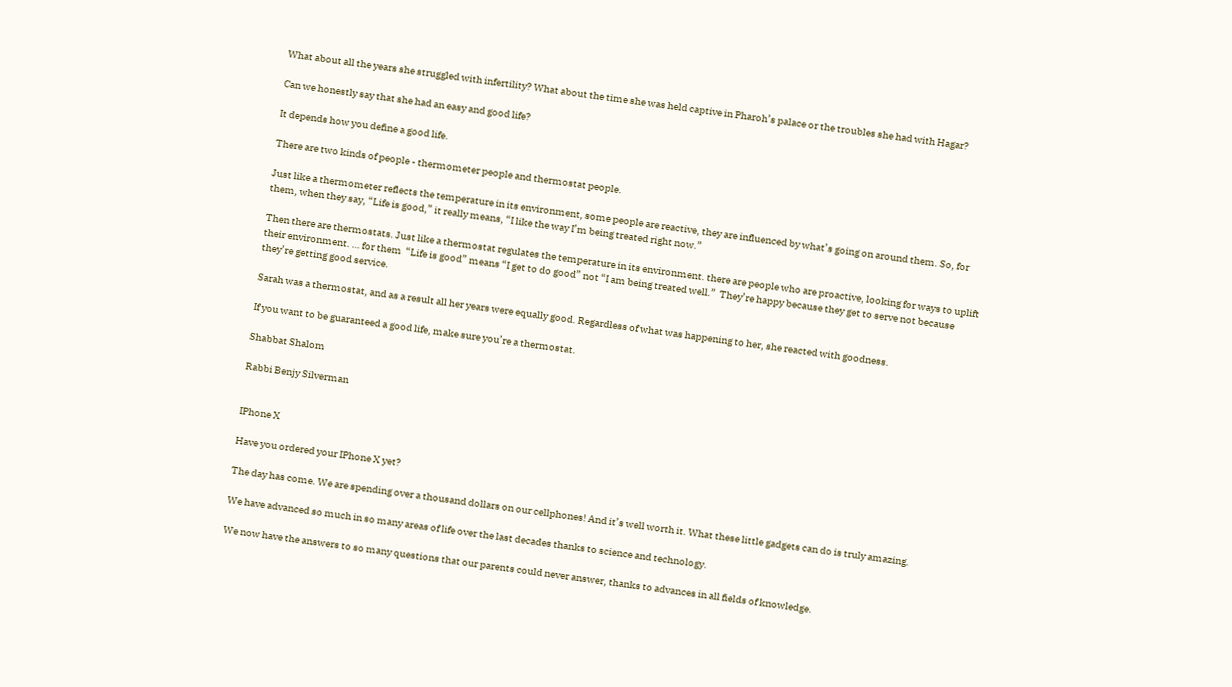What about all the years she struggled with infertility? What about the time she was held captive in Pharoh’s palace or the troubles she had with Hagar?

Can we honestly say that she had an easy and good life?

It depends how you define a good life.

There are two kinds of people - thermometer people and thermostat people.

Just like a thermometer reflects the temperature in its environment, some people are reactive, they are influenced by what’s going on around them. So, for them, when they say, “Life is good,” it really means, “I like the way I’m being treated right now.”

Then there are thermostats. Just like a thermostat regulates the temperature in its environment. there are people who are proactive, looking for ways to uplift their environment. … for them  “Life is good” means “I get to do good” not “I am being treated well.”  They’re happy because they get to serve not because they’re getting good service.

Sarah was a thermostat, and as a result all her years were equally good. Regardless of what was happening to her, she reacted with goodness.

If you want to be guaranteed a good life, make sure you’re a thermostat.

Shabbat Shalom

Rabbi Benjy Silverman


IPhone X

Have you ordered your IPhone X yet?

The day has come. We are spending over a thousand dollars on our cellphones! And it’s well worth it. What these little gadgets can do is truly amazing.

We have advanced so much in so many areas of life over the last decades thanks to science and technology.

We now have the answers to so many questions that our parents could never answer, thanks to advances in all fields of knowledge.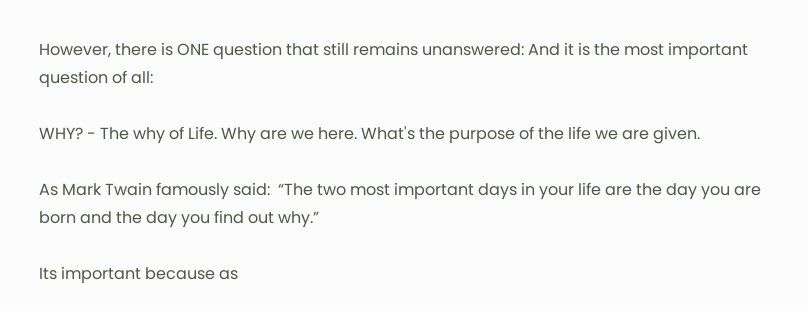However, there is ONE question that still remains unanswered: And it is the most important question of all:

WHY? - The why of Life. Why are we here. What's the purpose of the life we are given.

As Mark Twain famously said:  “The two most important days in your life are the day you are born and the day you find out why.”

Its important because as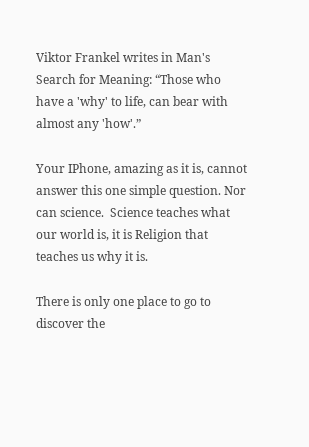Viktor Frankel writes in Man's Search for Meaning: “Those who have a 'why' to life, can bear with almost any 'how'.”

Your IPhone, amazing as it is, cannot answer this one simple question. Nor can science.  Science teaches what our world is, it is Religion that teaches us why it is.

There is only one place to go to discover the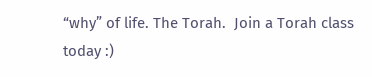“why” of life. The Torah.  Join a Torah class today :)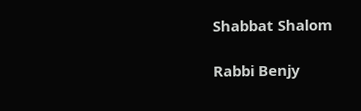Shabbat Shalom

Rabbi Benjy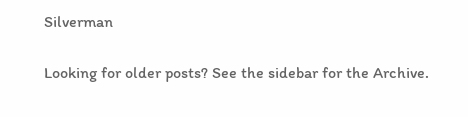Silverman

Looking for older posts? See the sidebar for the Archive.